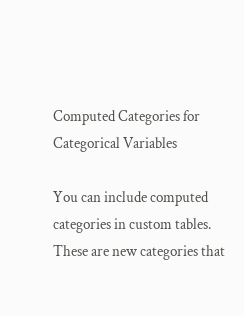Computed Categories for Categorical Variables

You can include computed categories in custom tables. These are new categories that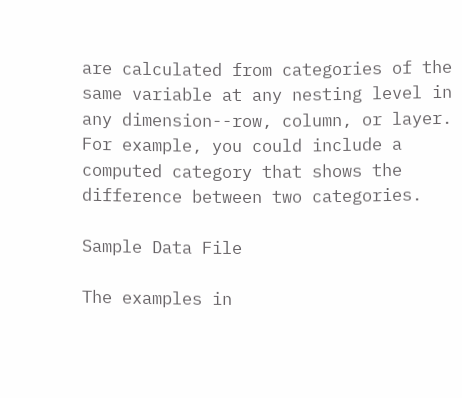are calculated from categories of the same variable at any nesting level in any dimension--row, column, or layer. For example, you could include a computed category that shows the difference between two categories.

Sample Data File

The examples in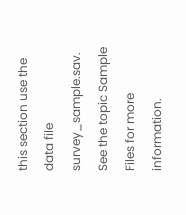this section use the data file survey_sample.sav. See the topic Sample Files for more information.